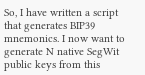So, I have written a script that generates BIP39 mnemonics. I now want to generate N native SegWit public keys from this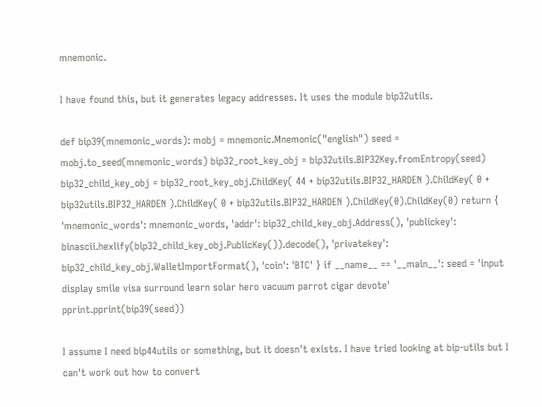mnemonic.

I have found this, but it generates legacy addresses. It uses the module bip32utils.

def bip39(mnemonic_words): mobj = mnemonic.Mnemonic("english") seed = mobj.to_seed(mnemonic_words) bip32_root_key_obj = bip32utils.BIP32Key.fromEntropy(seed) bip32_child_key_obj = bip32_root_key_obj.ChildKey( 44 + bip32utils.BIP32_HARDEN ).ChildKey( 0 + bip32utils.BIP32_HARDEN ).ChildKey( 0 + bip32utils.BIP32_HARDEN ).ChildKey(0).ChildKey(0) return { 'mnemonic_words': mnemonic_words, 'addr': bip32_child_key_obj.Address(), 'publickey': binascii.hexlify(bip32_child_key_obj.PublicKey()).decode(), 'privatekey': bip32_child_key_obj.WalletImportFormat(), 'coin': 'BTC' } if __name__ == '__main__': seed = 'input display smile visa surround learn solar hero vacuum parrot cigar devote' pprint.pprint(bip39(seed))

I assume I need bip44utils or something, but it doesn't exists. I have tried looking at bip-utils but I can't work out how to convert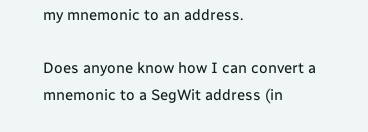my mnemonic to an address.

Does anyone know how I can convert a mnemonic to a SegWit address (in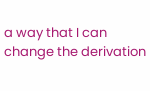a way that I can change the derivation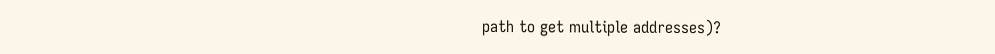path to get multiple addresses)?